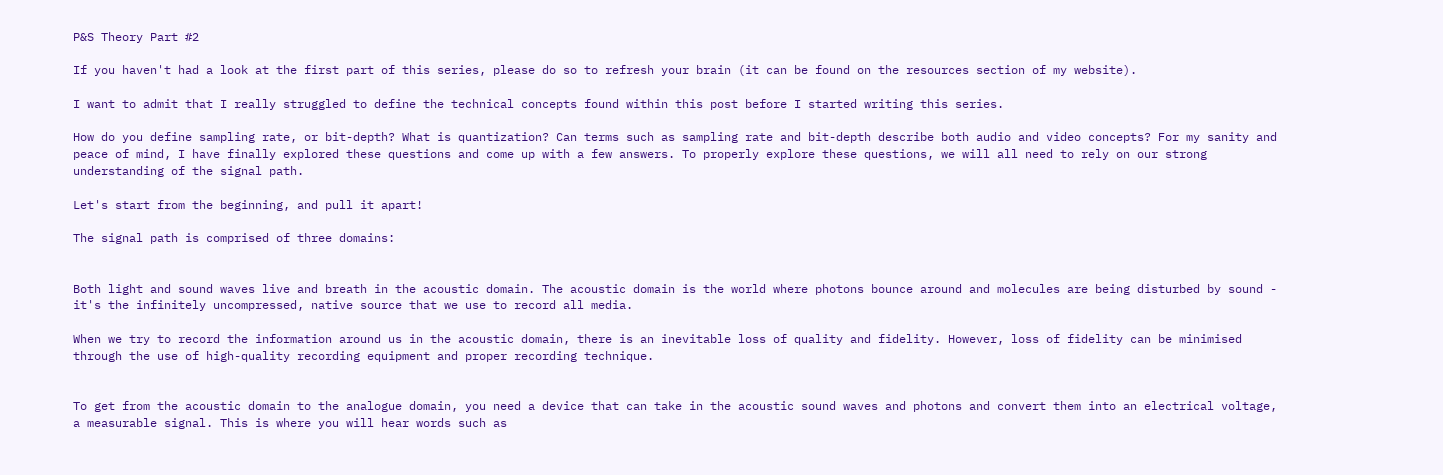P&S Theory Part #2

If you haven't had a look at the first part of this series, please do so to refresh your brain (it can be found on the resources section of my website).

I want to admit that I really struggled to define the technical concepts found within this post before I started writing this series.

How do you define sampling rate, or bit-depth? What is quantization? Can terms such as sampling rate and bit-depth describe both audio and video concepts? For my sanity and peace of mind, I have finally explored these questions and come up with a few answers. To properly explore these questions, we will all need to rely on our strong understanding of the signal path.

Let's start from the beginning, and pull it apart!

The signal path is comprised of three domains:


Both light and sound waves live and breath in the acoustic domain. The acoustic domain is the world where photons bounce around and molecules are being disturbed by sound - it's the infinitely uncompressed, native source that we use to record all media.

When we try to record the information around us in the acoustic domain, there is an inevitable loss of quality and fidelity. However, loss of fidelity can be minimised through the use of high-quality recording equipment and proper recording technique.


To get from the acoustic domain to the analogue domain, you need a device that can take in the acoustic sound waves and photons and convert them into an electrical voltage, a measurable signal. This is where you will hear words such as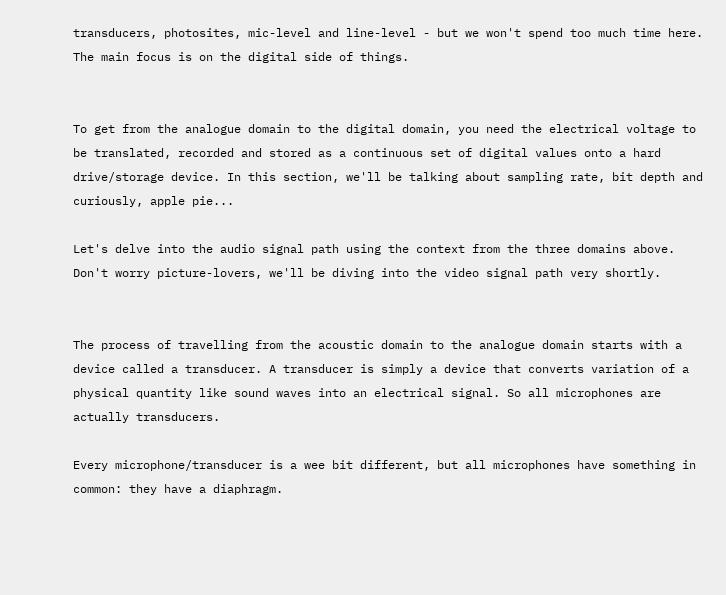transducers, photosites, mic-level and line-level - but we won't spend too much time here. The main focus is on the digital side of things.


To get from the analogue domain to the digital domain, you need the electrical voltage to be translated, recorded and stored as a continuous set of digital values onto a hard drive/storage device. In this section, we'll be talking about sampling rate, bit depth and curiously, apple pie...

Let's delve into the audio signal path using the context from the three domains above. Don't worry picture-lovers, we'll be diving into the video signal path very shortly.


The process of travelling from the acoustic domain to the analogue domain starts with a device called a transducer. A transducer is simply a device that converts variation of a physical quantity like sound waves into an electrical signal. So all microphones are actually transducers.

Every microphone/transducer is a wee bit different, but all microphones have something in common: they have a diaphragm.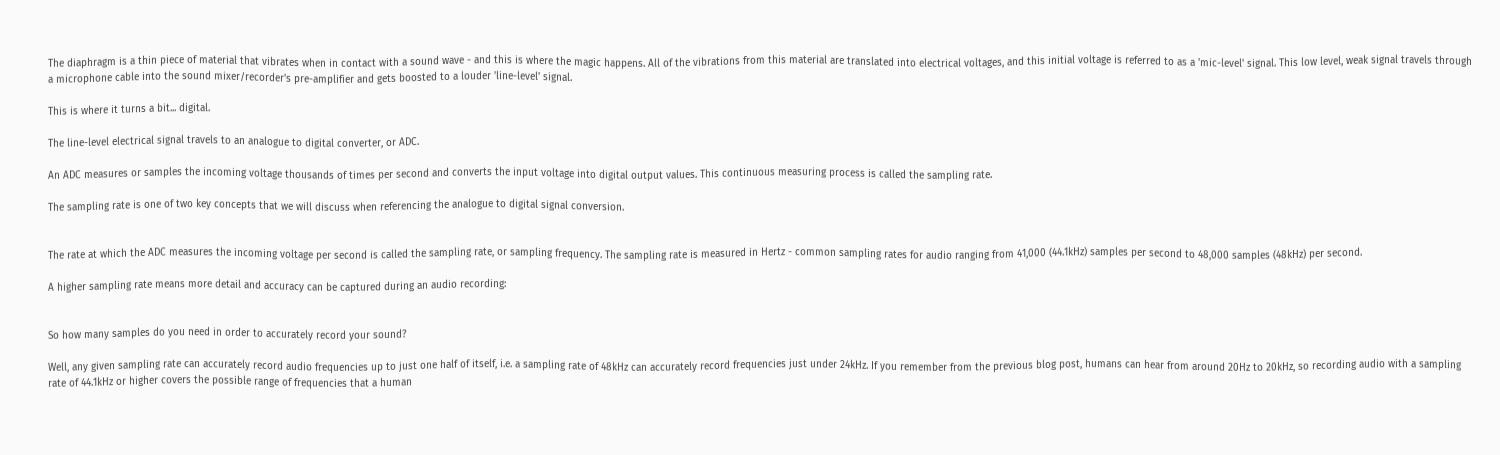The diaphragm is a thin piece of material that vibrates when in contact with a sound wave - and this is where the magic happens. All of the vibrations from this material are translated into electrical voltages, and this initial voltage is referred to as a 'mic-level' signal. This low level, weak signal travels through a microphone cable into the sound mixer/recorder's pre-amplifier and gets boosted to a louder 'line-level' signal.

This is where it turns a bit... digital.

The line-level electrical signal travels to an analogue to digital converter, or ADC.

An ADC measures or samples the incoming voltage thousands of times per second and converts the input voltage into digital output values. This continuous measuring process is called the sampling rate.

The sampling rate is one of two key concepts that we will discuss when referencing the analogue to digital signal conversion.


The rate at which the ADC measures the incoming voltage per second is called the sampling rate, or sampling frequency. The sampling rate is measured in Hertz - common sampling rates for audio ranging from 41,000 (44.1kHz) samples per second to 48,000 samples (48kHz) per second.

A higher sampling rate means more detail and accuracy can be captured during an audio recording:


So how many samples do you need in order to accurately record your sound?

Well, any given sampling rate can accurately record audio frequencies up to just one half of itself, i.e. a sampling rate of 48kHz can accurately record frequencies just under 24kHz. If you remember from the previous blog post, humans can hear from around 20Hz to 20kHz, so recording audio with a sampling rate of 44.1kHz or higher covers the possible range of frequencies that a human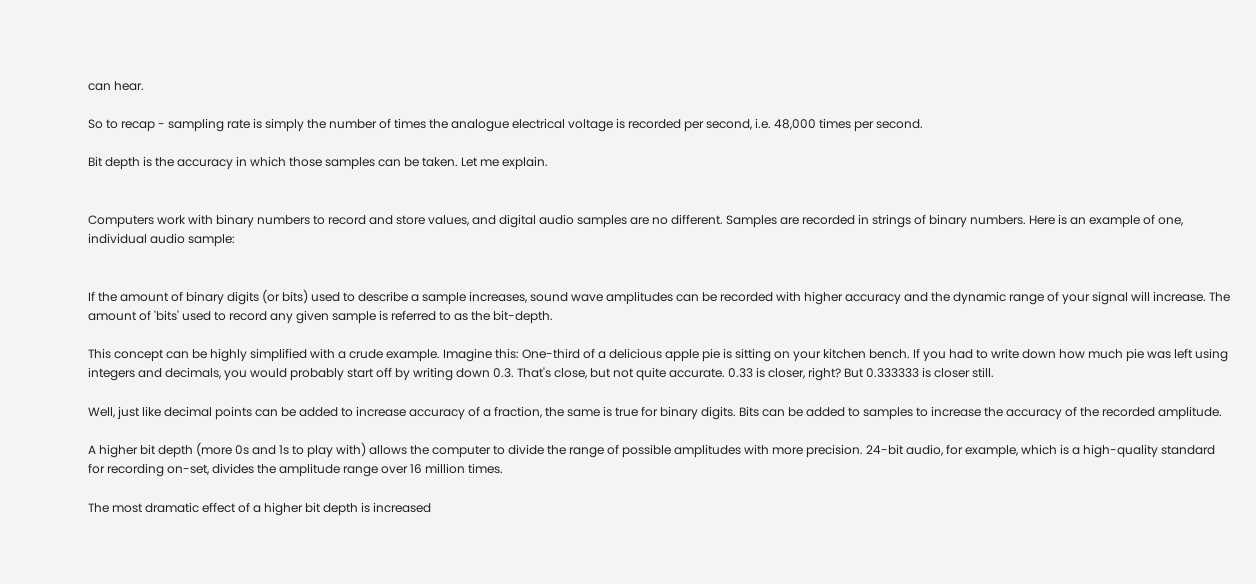can hear.

So to recap - sampling rate is simply the number of times the analogue electrical voltage is recorded per second, i.e. 48,000 times per second.

Bit depth is the accuracy in which those samples can be taken. Let me explain.


Computers work with binary numbers to record and store values, and digital audio samples are no different. Samples are recorded in strings of binary numbers. Here is an example of one, individual audio sample:


If the amount of binary digits (or bits) used to describe a sample increases, sound wave amplitudes can be recorded with higher accuracy and the dynamic range of your signal will increase. The amount of 'bits' used to record any given sample is referred to as the bit-depth.

This concept can be highly simplified with a crude example. Imagine this: One-third of a delicious apple pie is sitting on your kitchen bench. If you had to write down how much pie was left using integers and decimals, you would probably start off by writing down 0.3. That's close, but not quite accurate. 0.33 is closer, right? But 0.333333 is closer still.

Well, just like decimal points can be added to increase accuracy of a fraction, the same is true for binary digits. Bits can be added to samples to increase the accuracy of the recorded amplitude.

A higher bit depth (more 0s and 1s to play with) allows the computer to divide the range of possible amplitudes with more precision. 24-bit audio, for example, which is a high-quality standard for recording on-set, divides the amplitude range over 16 million times.

The most dramatic effect of a higher bit depth is increased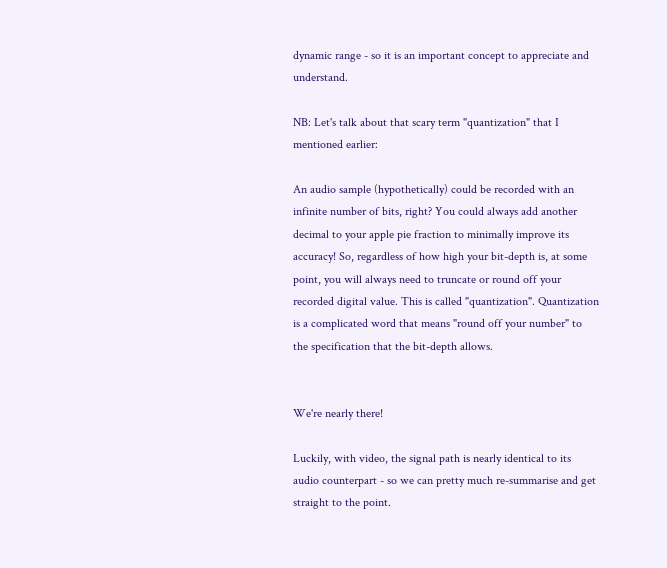dynamic range - so it is an important concept to appreciate and understand.

NB: Let's talk about that scary term "quantization" that I mentioned earlier:

An audio sample (hypothetically) could be recorded with an infinite number of bits, right? You could always add another decimal to your apple pie fraction to minimally improve its accuracy! So, regardless of how high your bit-depth is, at some point, you will always need to truncate or round off your recorded digital value. This is called "quantization". Quantization is a complicated word that means "round off your number" to the specification that the bit-depth allows.


We're nearly there!

Luckily, with video, the signal path is nearly identical to its audio counterpart - so we can pretty much re-summarise and get straight to the point.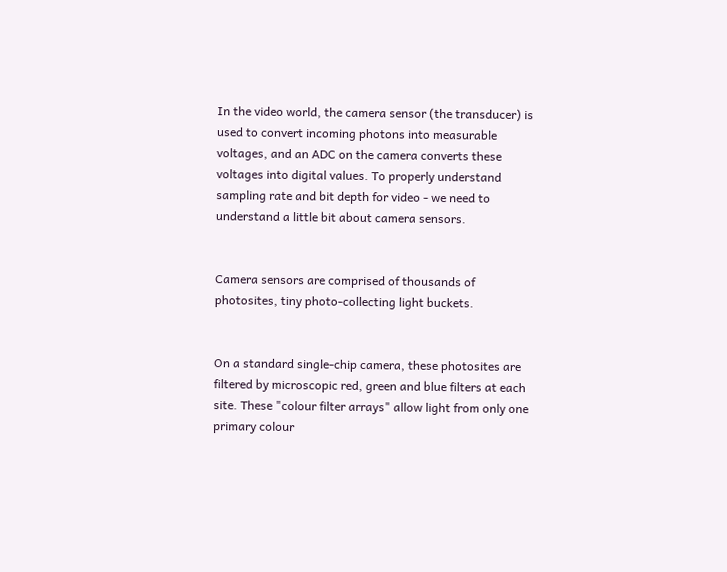In the video world, the camera sensor (the transducer) is used to convert incoming photons into measurable voltages, and an ADC on the camera converts these voltages into digital values. To properly understand sampling rate and bit depth for video - we need to understand a little bit about camera sensors.


Camera sensors are comprised of thousands of photosites, tiny photo-collecting light buckets.


On a standard single-chip camera, these photosites are filtered by microscopic red, green and blue filters at each site. These "colour filter arrays" allow light from only one primary colour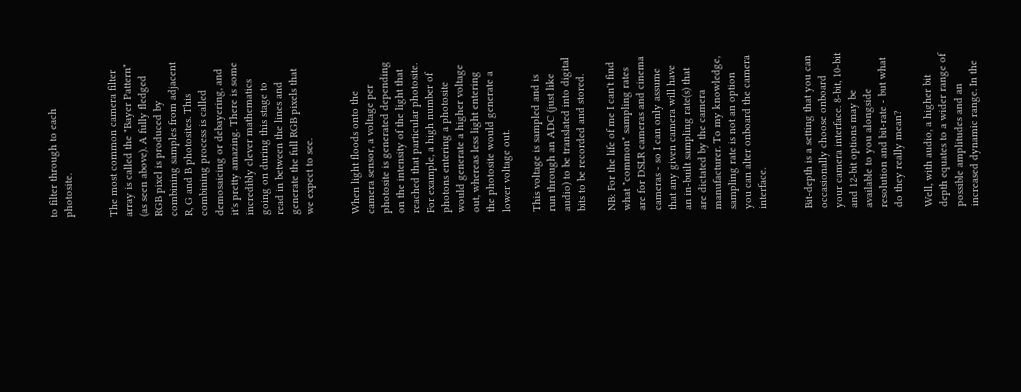to filter through to each photosite.


The most common camera filter array is called the "Bayer Pattern" (as seen above). A fully fledged RGB pixel is produced by combining samples from adjacent R, G and B photosites. This combining process is called demosaicing or debayering, and it's pretty amazing. There is some incredibly clever mathematics going on during this stage to read in between the lines and generate the full RGB pixels that we expect to see.


When light floods onto the camera sensor, a voltage per photosite is generated depending on the intensity of the light that reached that particular photosite. For example, a high number of photons entering a photosite would generate a higher voltage out, whereas less light entering the photosite would generate a lower voltage out.

This voltage is sampled and is run through an ADC (just like audio) to be translated into digital bits to be recorded and stored.

NB: For the life of me I can't find what "common" sampling rates are for DSLR cameras and cinema cameras - so I can only assume that any given camera will have an in-built sampling rate(s) that are dictated by the camera manufacturer. To my knowledge, sampling rate is not an option you can alter onboard the camera interface.


Bit-depth is a setting that you can occasionally choose onboard your camera interface. 8-bit, 10-bit and 12-bit options may be available to you alongside resolution and bit-rate - but what do they really mean?

Well, with audio, a higher bit depth equates to a wider range of possible amplitudes and an increased dynamic range. In the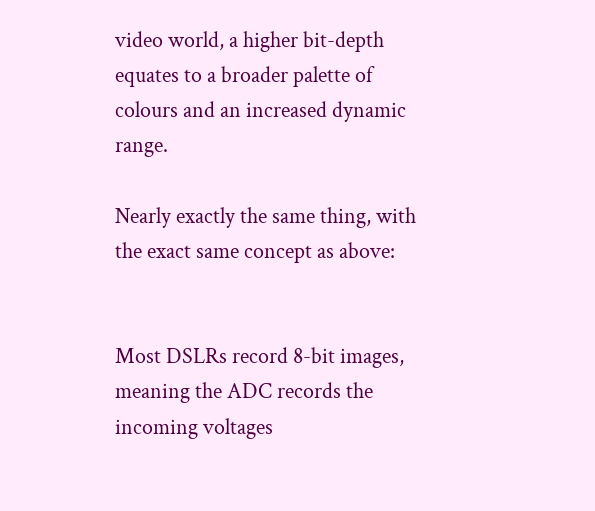video world, a higher bit-depth equates to a broader palette of colours and an increased dynamic range.

Nearly exactly the same thing, with the exact same concept as above:


Most DSLRs record 8-bit images, meaning the ADC records the incoming voltages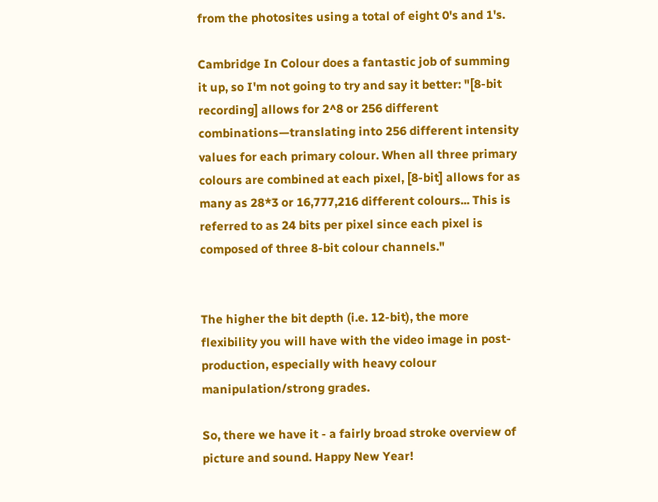from the photosites using a total of eight 0's and 1's.

Cambridge In Colour does a fantastic job of summing it up, so I'm not going to try and say it better: "[8-bit recording] allows for 2^8 or 256 different combinations—translating into 256 different intensity values for each primary colour. When all three primary colours are combined at each pixel, [8-bit] allows for as many as 28*3 or 16,777,216 different colours... This is referred to as 24 bits per pixel since each pixel is composed of three 8-bit colour channels."


The higher the bit depth (i.e. 12-bit), the more flexibility you will have with the video image in post-production, especially with heavy colour manipulation/strong grades.

So, there we have it - a fairly broad stroke overview of picture and sound. Happy New Year!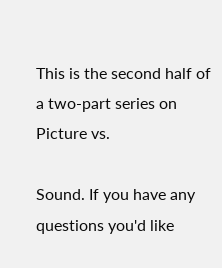This is the second half of a two-part series on Picture vs.

Sound. If you have any questions you'd like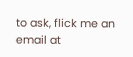to ask, flick me an email at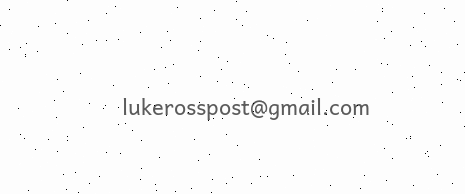lukerosspost@gmail.com